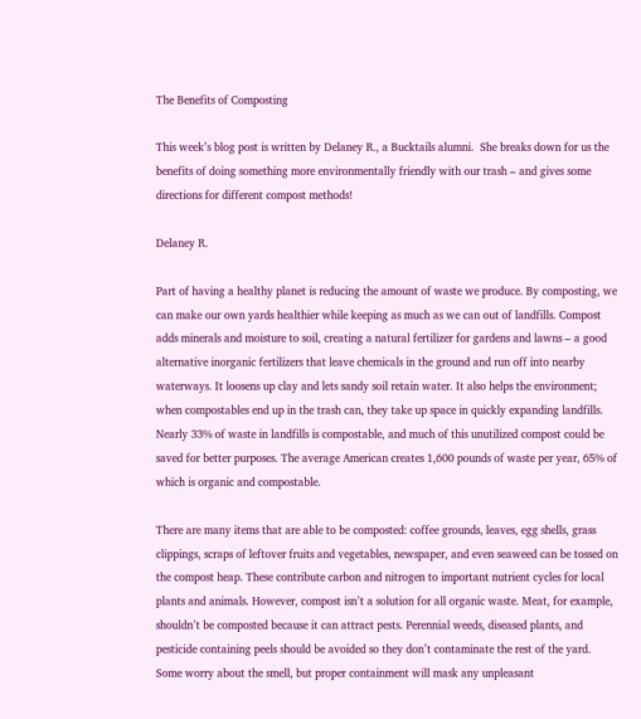The Benefits of Composting

This week’s blog post is written by Delaney R., a Bucktails alumni.  She breaks down for us the benefits of doing something more environmentally friendly with our trash – and gives some directions for different compost methods!

Delaney R.

Part of having a healthy planet is reducing the amount of waste we produce. By composting, we can make our own yards healthier while keeping as much as we can out of landfills. Compost adds minerals and moisture to soil, creating a natural fertilizer for gardens and lawns – a good alternative inorganic fertilizers that leave chemicals in the ground and run off into nearby waterways. It loosens up clay and lets sandy soil retain water. It also helps the environment; when compostables end up in the trash can, they take up space in quickly expanding landfills. Nearly 33% of waste in landfills is compostable, and much of this unutilized compost could be saved for better purposes. The average American creates 1,600 pounds of waste per year, 65% of which is organic and compostable.

There are many items that are able to be composted: coffee grounds, leaves, egg shells, grass clippings, scraps of leftover fruits and vegetables, newspaper, and even seaweed can be tossed on the compost heap. These contribute carbon and nitrogen to important nutrient cycles for local plants and animals. However, compost isn’t a solution for all organic waste. Meat, for example, shouldn’t be composted because it can attract pests. Perennial weeds, diseased plants, and pesticide containing peels should be avoided so they don’t contaminate the rest of the yard. Some worry about the smell, but proper containment will mask any unpleasant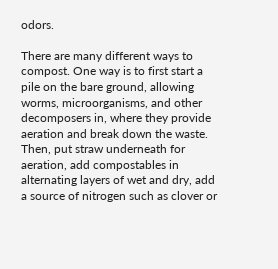odors.

There are many different ways to compost. One way is to first start a pile on the bare ground, allowing worms, microorganisms, and other decomposers in, where they provide aeration and break down the waste. Then, put straw underneath for aeration, add compostables in alternating layers of wet and dry, add a source of nitrogen such as clover or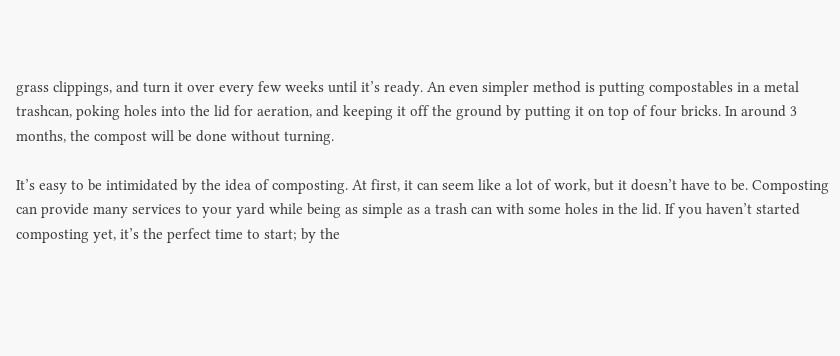grass clippings, and turn it over every few weeks until it’s ready. An even simpler method is putting compostables in a metal trashcan, poking holes into the lid for aeration, and keeping it off the ground by putting it on top of four bricks. In around 3 months, the compost will be done without turning.

It’s easy to be intimidated by the idea of composting. At first, it can seem like a lot of work, but it doesn’t have to be. Composting can provide many services to your yard while being as simple as a trash can with some holes in the lid. If you haven’t started composting yet, it’s the perfect time to start; by the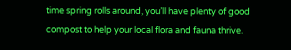time spring rolls around, you’ll have plenty of good compost to help your local flora and fauna thrive.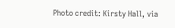Photo credit: Kirsty Hall, via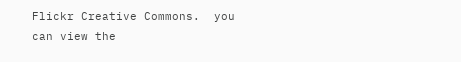Flickr Creative Commons.  you can view the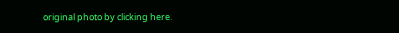original photo by clicking here.